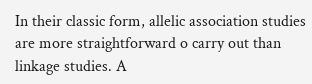In their classic form, allelic association studies are more straightforward o carry out than linkage studies. A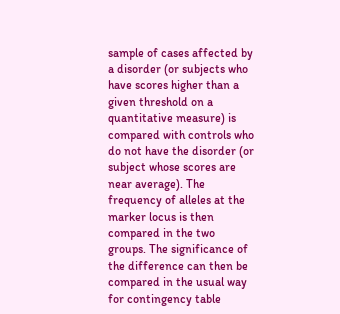sample of cases affected by a disorder (or subjects who have scores higher than a given threshold on a quantitative measure) is compared with controls who do not have the disorder (or subject whose scores are near average). The frequency of alleles at the marker locus is then compared in the two groups. The significance of the difference can then be compared in the usual way for contingency table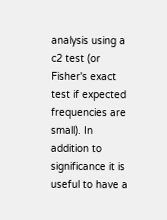analysis using a c2 test (or Fisher's exact test if expected frequencies are small). In addition to significance it is useful to have a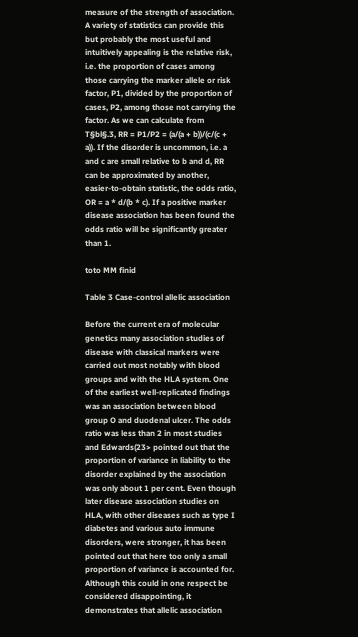measure of the strength of association. A variety of statistics can provide this but probably the most useful and intuitively appealing is the relative risk, i.e. the proportion of cases among those carrying the marker allele or risk factor, P1, divided by the proportion of cases, P2, among those not carrying the factor. As we can calculate from T§bl§.3, RR = P1/P2 = (a/(a + b))/(c/(c + a)). If the disorder is uncommon, i.e. a and c are small relative to b and d, RR can be approximated by another, easier-to-obtain statistic, the odds ratio, OR = a * d/(b * c). If a positive marker disease association has been found the odds ratio will be significantly greater than 1.

toto MM finid

Table 3 Case-control allelic association

Before the current era of molecular genetics many association studies of disease with classical markers were carried out most notably with blood groups and with the HLA system. One of the earliest well-replicated findings was an association between blood group O and duodenal ulcer. The odds ratio was less than 2 in most studies and Edwards(23> pointed out that the proportion of variance in liability to the disorder explained by the association was only about 1 per cent. Even though later disease association studies on HLA, with other diseases such as type I diabetes and various auto immune disorders, were stronger, it has been pointed out that here too only a small proportion of variance is accounted for. Although this could in one respect be considered disappointing, it demonstrates that allelic association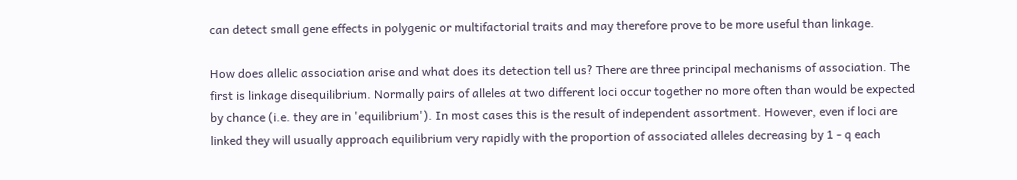can detect small gene effects in polygenic or multifactorial traits and may therefore prove to be more useful than linkage.

How does allelic association arise and what does its detection tell us? There are three principal mechanisms of association. The first is linkage disequilibrium. Normally pairs of alleles at two different loci occur together no more often than would be expected by chance (i.e. they are in 'equilibrium'). In most cases this is the result of independent assortment. However, even if loci are linked they will usually approach equilibrium very rapidly with the proportion of associated alleles decreasing by 1 - q each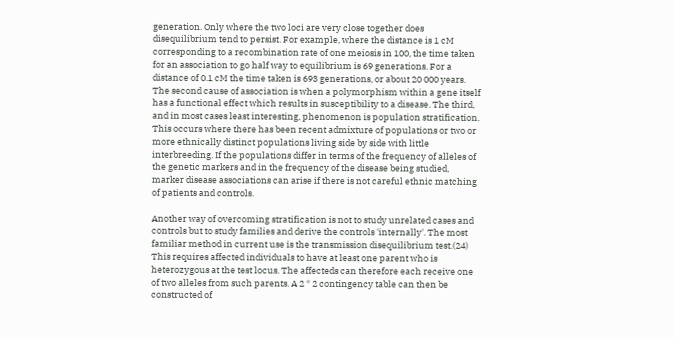generation. Only where the two loci are very close together does disequilibrium tend to persist. For example, where the distance is 1 cM corresponding to a recombination rate of one meiosis in 100, the time taken for an association to go half way to equilibrium is 69 generations. For a distance of 0.1 cM the time taken is 693 generations, or about 20 000 years. The second cause of association is when a polymorphism within a gene itself has a functional effect which results in susceptibility to a disease. The third, and in most cases least interesting, phenomenon is population stratification. This occurs where there has been recent admixture of populations or two or more ethnically distinct populations living side by side with little interbreeding. If the populations differ in terms of the frequency of alleles of the genetic markers and in the frequency of the disease being studied, marker disease associations can arise if there is not careful ethnic matching of patients and controls.

Another way of overcoming stratification is not to study unrelated cases and controls but to study families and derive the controls 'internally'. The most familiar method in current use is the transmission disequilibrium test.(24) This requires affected individuals to have at least one parent who is heterozygous at the test locus. The affecteds can therefore each receive one of two alleles from such parents. A 2 * 2 contingency table can then be constructed of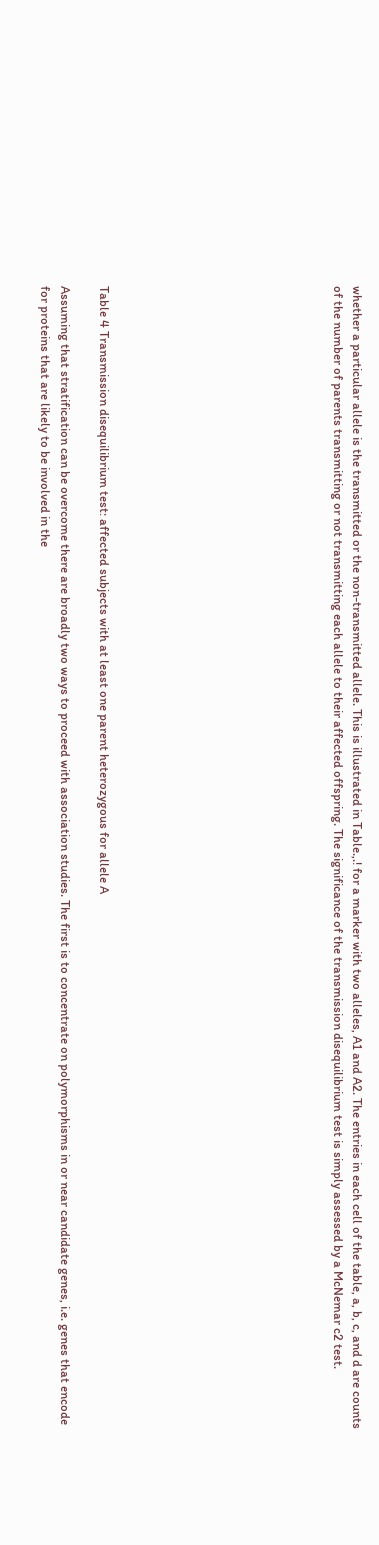whether a particular allele is the transmitted or the non-transmitted allele. This is illustrated in Table.,.! for a marker with two alleles, A1 and A2. The entries in each cell of the table, a, b, c, and d are counts of the number of parents transmitting or not transmitting each allele to their affected offspring. The significance of the transmission disequilibrium test is simply assessed by a McNemar c2 test.











Table 4 Transmission disequilibrium test: affected subjects with at least one parent heterozygous for allele A

Assuming that stratification can be overcome there are broadly two ways to proceed with association studies. The first is to concentrate on polymorphisms in or near candidate genes, i.e. genes that encode for proteins that are likely to be involved in the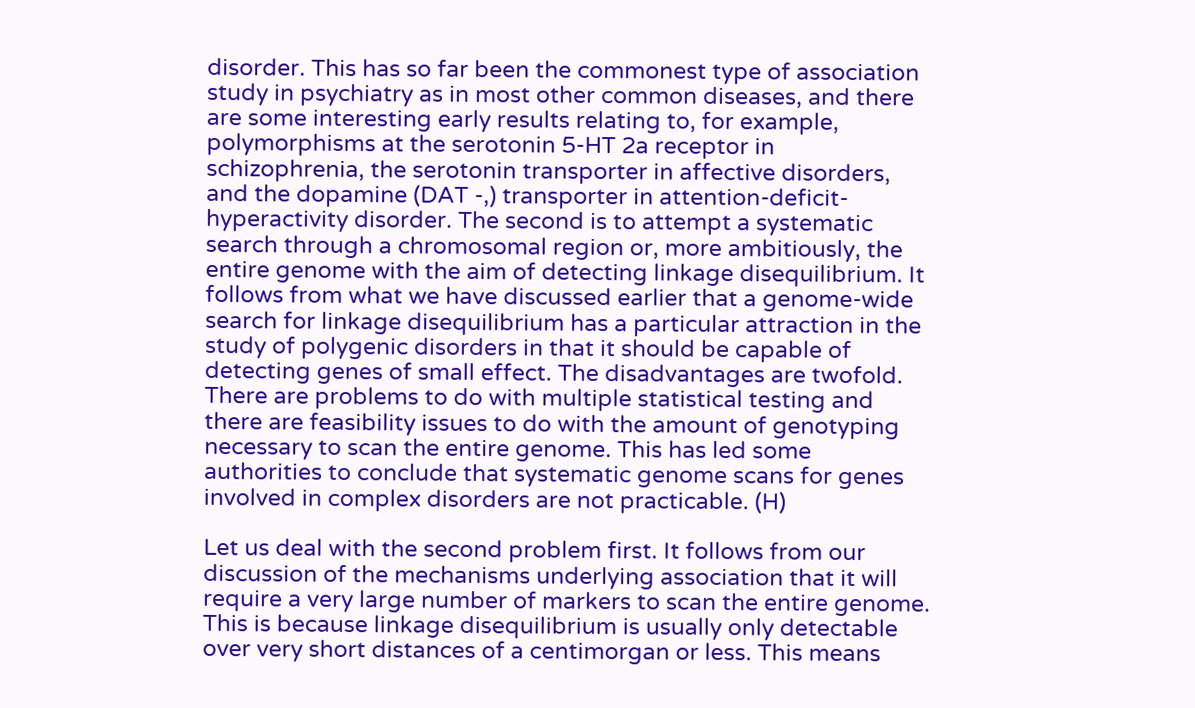disorder. This has so far been the commonest type of association study in psychiatry as in most other common diseases, and there are some interesting early results relating to, for example, polymorphisms at the serotonin 5-HT 2a receptor in schizophrenia, the serotonin transporter in affective disorders, and the dopamine (DAT -,) transporter in attention-deficit-hyperactivity disorder. The second is to attempt a systematic search through a chromosomal region or, more ambitiously, the entire genome with the aim of detecting linkage disequilibrium. It follows from what we have discussed earlier that a genome-wide search for linkage disequilibrium has a particular attraction in the study of polygenic disorders in that it should be capable of detecting genes of small effect. The disadvantages are twofold. There are problems to do with multiple statistical testing and there are feasibility issues to do with the amount of genotyping necessary to scan the entire genome. This has led some authorities to conclude that systematic genome scans for genes involved in complex disorders are not practicable. (H)

Let us deal with the second problem first. It follows from our discussion of the mechanisms underlying association that it will require a very large number of markers to scan the entire genome. This is because linkage disequilibrium is usually only detectable over very short distances of a centimorgan or less. This means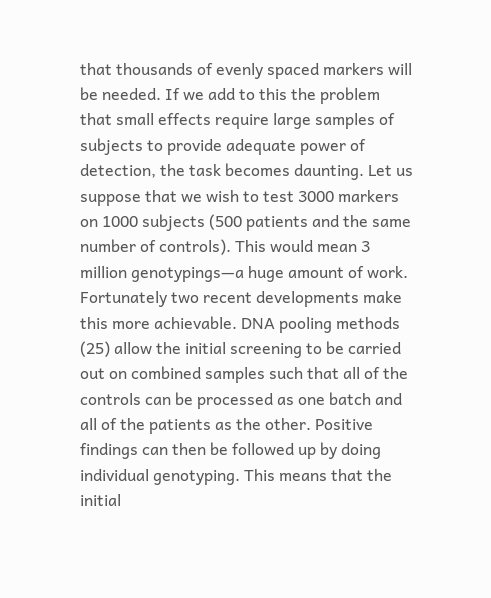that thousands of evenly spaced markers will be needed. If we add to this the problem that small effects require large samples of subjects to provide adequate power of detection, the task becomes daunting. Let us suppose that we wish to test 3000 markers on 1000 subjects (500 patients and the same number of controls). This would mean 3 million genotypings—a huge amount of work. Fortunately two recent developments make this more achievable. DNA pooling methods (25) allow the initial screening to be carried out on combined samples such that all of the controls can be processed as one batch and all of the patients as the other. Positive findings can then be followed up by doing individual genotyping. This means that the initial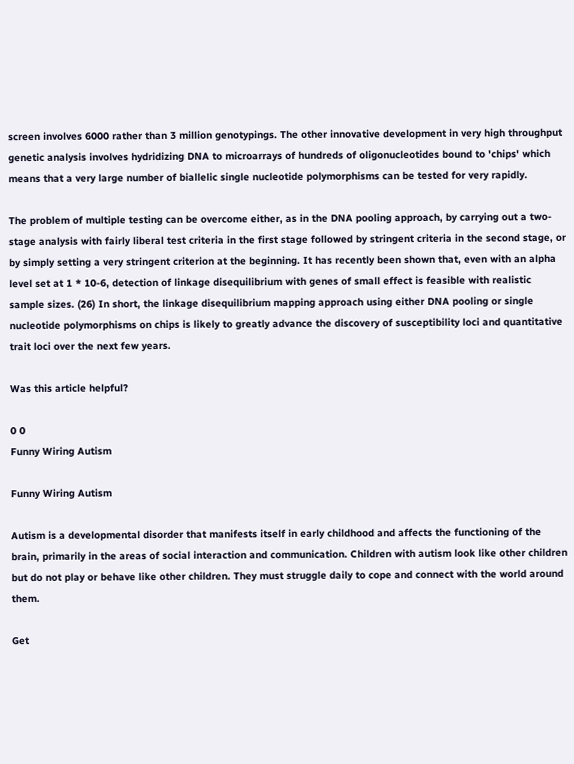screen involves 6000 rather than 3 million genotypings. The other innovative development in very high throughput genetic analysis involves hydridizing DNA to microarrays of hundreds of oligonucleotides bound to 'chips' which means that a very large number of biallelic single nucleotide polymorphisms can be tested for very rapidly.

The problem of multiple testing can be overcome either, as in the DNA pooling approach, by carrying out a two-stage analysis with fairly liberal test criteria in the first stage followed by stringent criteria in the second stage, or by simply setting a very stringent criterion at the beginning. It has recently been shown that, even with an alpha level set at 1 * 10-6, detection of linkage disequilibrium with genes of small effect is feasible with realistic sample sizes. (26) In short, the linkage disequilibrium mapping approach using either DNA pooling or single nucleotide polymorphisms on chips is likely to greatly advance the discovery of susceptibility loci and quantitative trait loci over the next few years.

Was this article helpful?

0 0
Funny Wiring Autism

Funny Wiring Autism

Autism is a developmental disorder that manifests itself in early childhood and affects the functioning of the brain, primarily in the areas of social interaction and communication. Children with autism look like other children but do not play or behave like other children. They must struggle daily to cope and connect with the world around them.

Get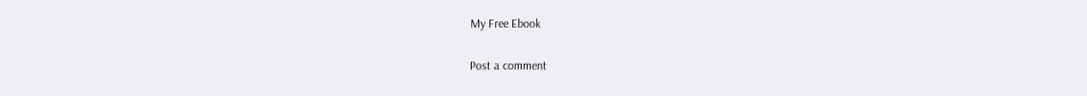My Free Ebook

Post a comment